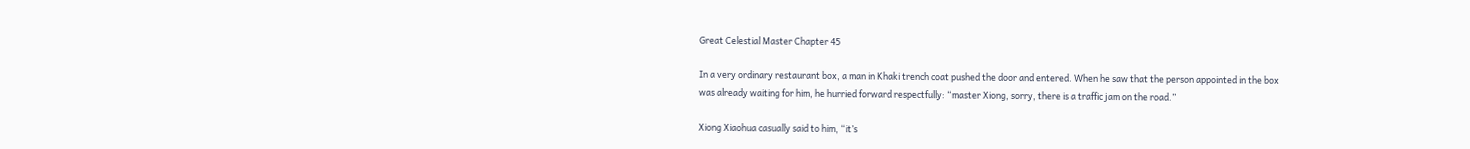Great Celestial Master Chapter 45

In a very ordinary restaurant box, a man in Khaki trench coat pushed the door and entered. When he saw that the person appointed in the box was already waiting for him, he hurried forward respectfully: “master Xiong, sorry, there is a traffic jam on the road.”

Xiong Xiaohua casually said to him, “it’s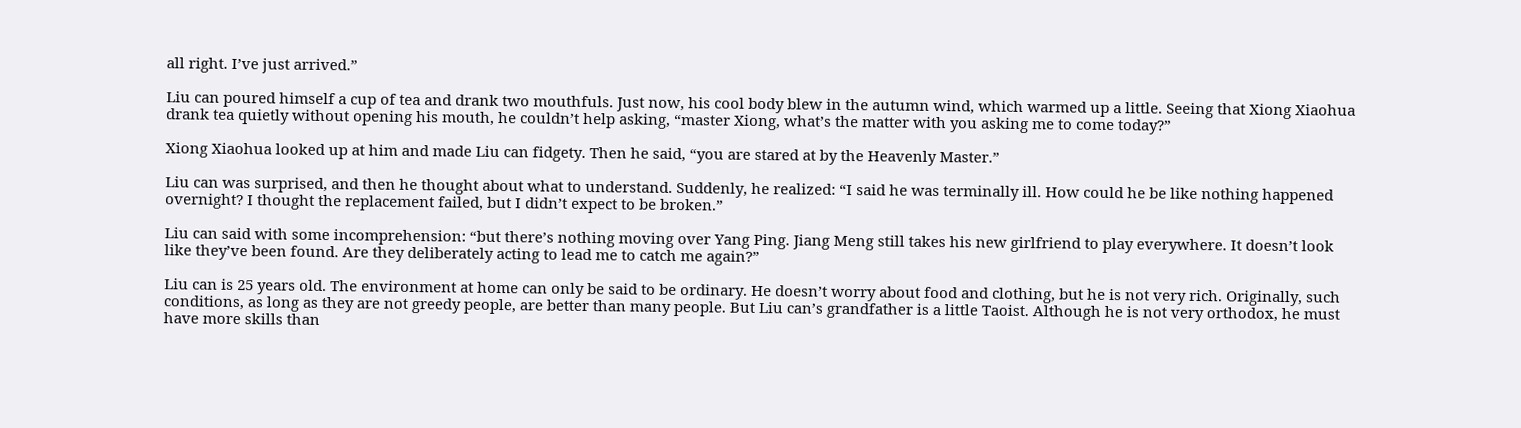all right. I’ve just arrived.”

Liu can poured himself a cup of tea and drank two mouthfuls. Just now, his cool body blew in the autumn wind, which warmed up a little. Seeing that Xiong Xiaohua drank tea quietly without opening his mouth, he couldn’t help asking, “master Xiong, what’s the matter with you asking me to come today?”

Xiong Xiaohua looked up at him and made Liu can fidgety. Then he said, “you are stared at by the Heavenly Master.”

Liu can was surprised, and then he thought about what to understand. Suddenly, he realized: “I said he was terminally ill. How could he be like nothing happened overnight? I thought the replacement failed, but I didn’t expect to be broken.”

Liu can said with some incomprehension: “but there’s nothing moving over Yang Ping. Jiang Meng still takes his new girlfriend to play everywhere. It doesn’t look like they’ve been found. Are they deliberately acting to lead me to catch me again?”

Liu can is 25 years old. The environment at home can only be said to be ordinary. He doesn’t worry about food and clothing, but he is not very rich. Originally, such conditions, as long as they are not greedy people, are better than many people. But Liu can’s grandfather is a little Taoist. Although he is not very orthodox, he must have more skills than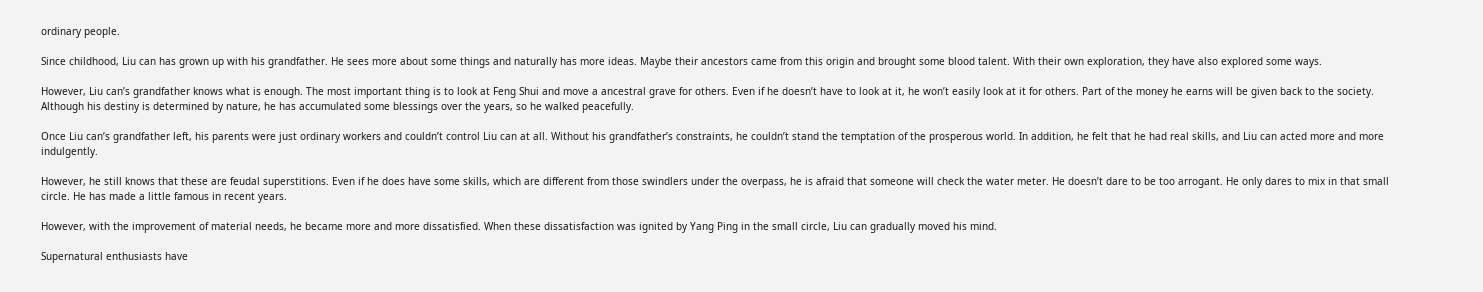ordinary people.

Since childhood, Liu can has grown up with his grandfather. He sees more about some things and naturally has more ideas. Maybe their ancestors came from this origin and brought some blood talent. With their own exploration, they have also explored some ways.

However, Liu can’s grandfather knows what is enough. The most important thing is to look at Feng Shui and move a ancestral grave for others. Even if he doesn’t have to look at it, he won’t easily look at it for others. Part of the money he earns will be given back to the society. Although his destiny is determined by nature, he has accumulated some blessings over the years, so he walked peacefully.

Once Liu can’s grandfather left, his parents were just ordinary workers and couldn’t control Liu can at all. Without his grandfather’s constraints, he couldn’t stand the temptation of the prosperous world. In addition, he felt that he had real skills, and Liu can acted more and more indulgently.

However, he still knows that these are feudal superstitions. Even if he does have some skills, which are different from those swindlers under the overpass, he is afraid that someone will check the water meter. He doesn’t dare to be too arrogant. He only dares to mix in that small circle. He has made a little famous in recent years.

However, with the improvement of material needs, he became more and more dissatisfied. When these dissatisfaction was ignited by Yang Ping in the small circle, Liu can gradually moved his mind.

Supernatural enthusiasts have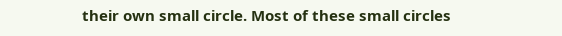their own small circle. Most of these small circles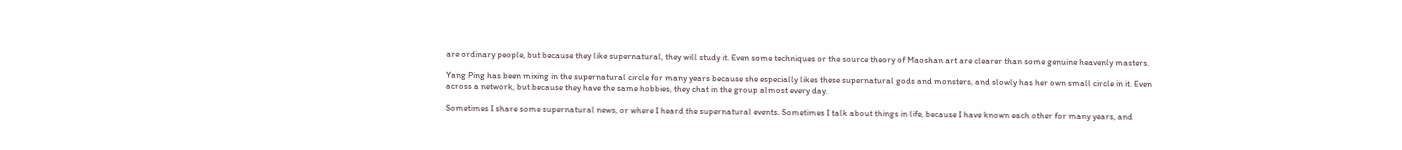are ordinary people, but because they like supernatural, they will study it. Even some techniques or the source theory of Maoshan art are clearer than some genuine heavenly masters.

Yang Ping has been mixing in the supernatural circle for many years because she especially likes these supernatural gods and monsters, and slowly has her own small circle in it. Even across a network, but because they have the same hobbies, they chat in the group almost every day.

Sometimes I share some supernatural news, or where I heard the supernatural events. Sometimes I talk about things in life, because I have known each other for many years, and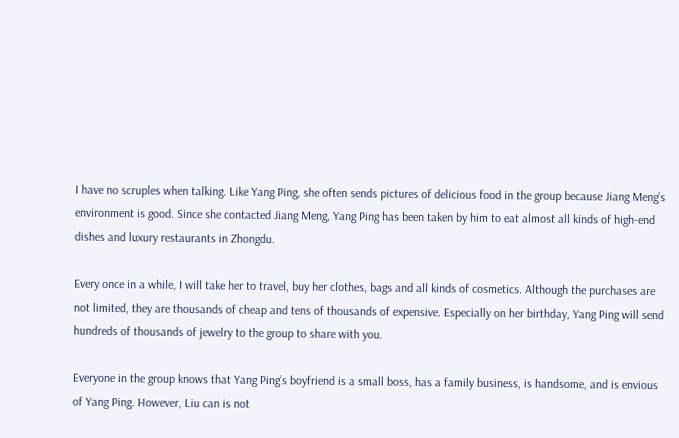I have no scruples when talking. Like Yang Ping, she often sends pictures of delicious food in the group because Jiang Meng’s environment is good. Since she contacted Jiang Meng, Yang Ping has been taken by him to eat almost all kinds of high-end dishes and luxury restaurants in Zhongdu.

Every once in a while, I will take her to travel, buy her clothes, bags and all kinds of cosmetics. Although the purchases are not limited, they are thousands of cheap and tens of thousands of expensive. Especially on her birthday, Yang Ping will send hundreds of thousands of jewelry to the group to share with you.

Everyone in the group knows that Yang Ping’s boyfriend is a small boss, has a family business, is handsome, and is envious of Yang Ping. However, Liu can is not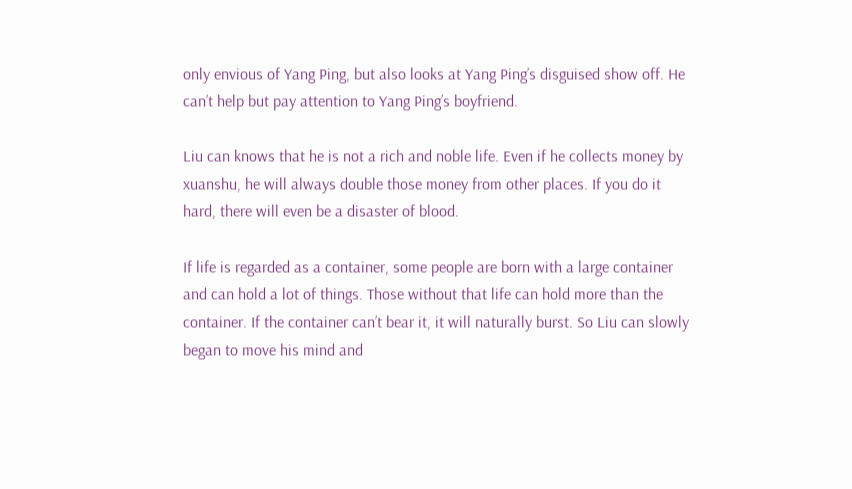only envious of Yang Ping, but also looks at Yang Ping’s disguised show off. He can’t help but pay attention to Yang Ping’s boyfriend.

Liu can knows that he is not a rich and noble life. Even if he collects money by xuanshu, he will always double those money from other places. If you do it hard, there will even be a disaster of blood.

If life is regarded as a container, some people are born with a large container and can hold a lot of things. Those without that life can hold more than the container. If the container can’t bear it, it will naturally burst. So Liu can slowly began to move his mind and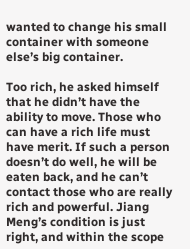wanted to change his small container with someone else’s big container.

Too rich, he asked himself that he didn’t have the ability to move. Those who can have a rich life must have merit. If such a person doesn’t do well, he will be eaten back, and he can’t contact those who are really rich and powerful. Jiang Meng’s condition is just right, and within the scope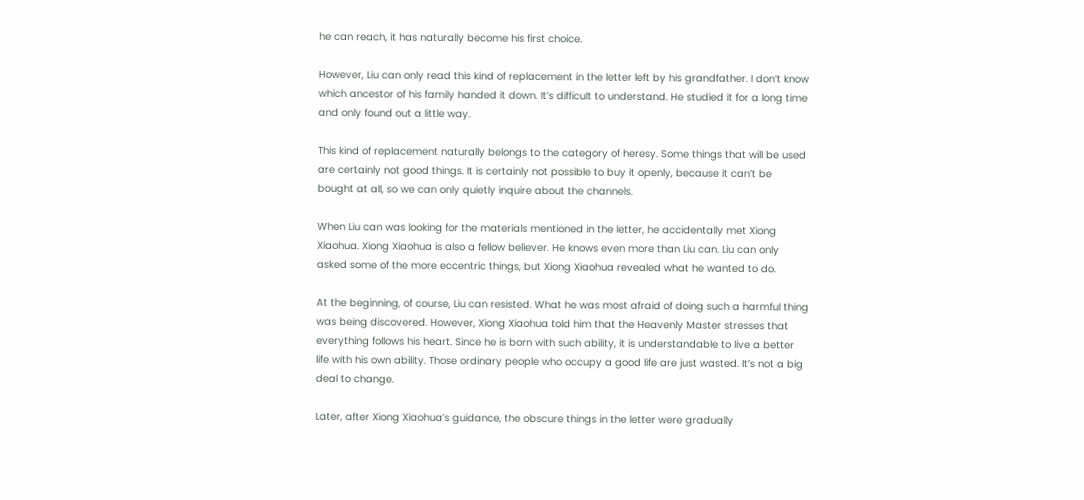he can reach, it has naturally become his first choice.

However, Liu can only read this kind of replacement in the letter left by his grandfather. I don’t know which ancestor of his family handed it down. It’s difficult to understand. He studied it for a long time and only found out a little way.

This kind of replacement naturally belongs to the category of heresy. Some things that will be used are certainly not good things. It is certainly not possible to buy it openly, because it can’t be bought at all, so we can only quietly inquire about the channels.

When Liu can was looking for the materials mentioned in the letter, he accidentally met Xiong Xiaohua. Xiong Xiaohua is also a fellow believer. He knows even more than Liu can. Liu can only asked some of the more eccentric things, but Xiong Xiaohua revealed what he wanted to do.

At the beginning, of course, Liu can resisted. What he was most afraid of doing such a harmful thing was being discovered. However, Xiong Xiaohua told him that the Heavenly Master stresses that everything follows his heart. Since he is born with such ability, it is understandable to live a better life with his own ability. Those ordinary people who occupy a good life are just wasted. It’s not a big deal to change.

Later, after Xiong Xiaohua’s guidance, the obscure things in the letter were gradually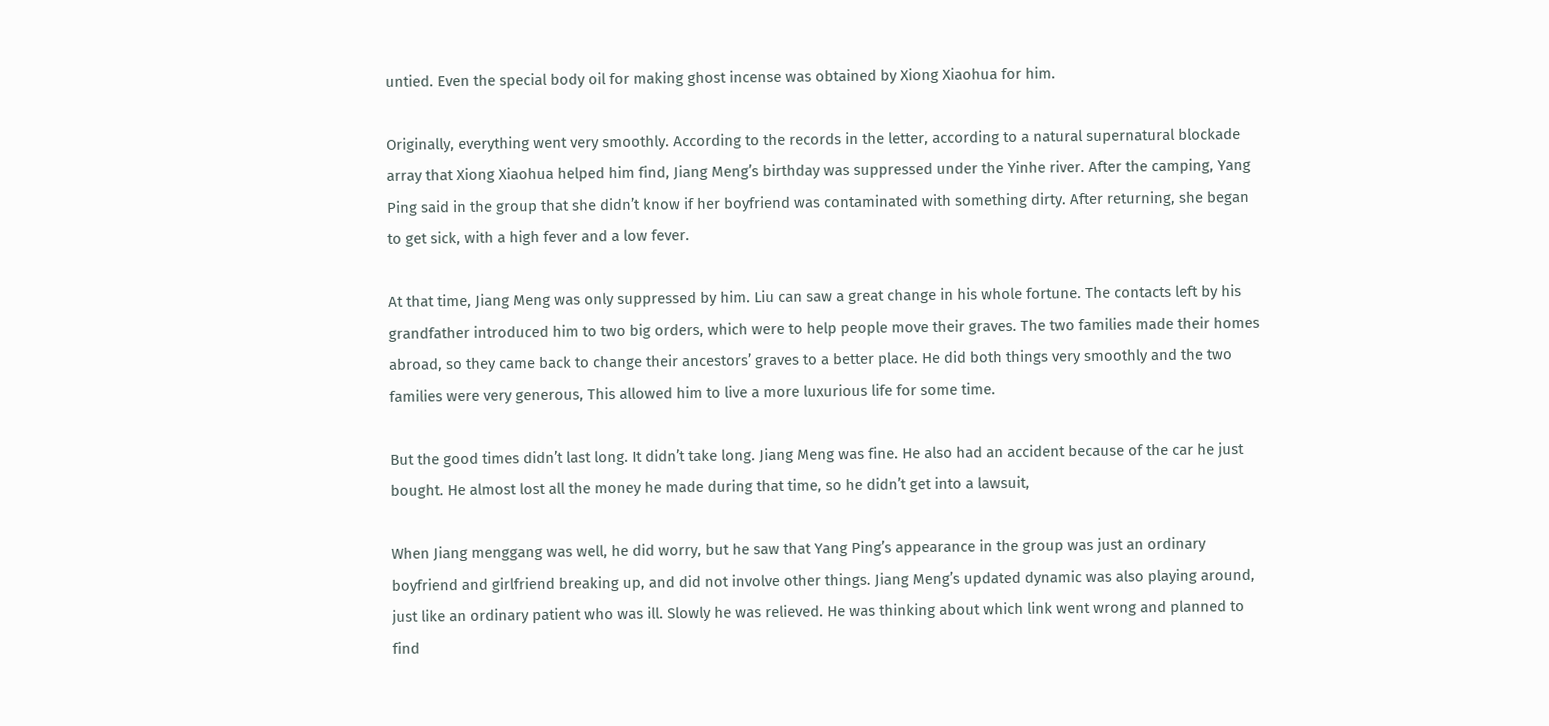untied. Even the special body oil for making ghost incense was obtained by Xiong Xiaohua for him.

Originally, everything went very smoothly. According to the records in the letter, according to a natural supernatural blockade array that Xiong Xiaohua helped him find, Jiang Meng’s birthday was suppressed under the Yinhe river. After the camping, Yang Ping said in the group that she didn’t know if her boyfriend was contaminated with something dirty. After returning, she began to get sick, with a high fever and a low fever.

At that time, Jiang Meng was only suppressed by him. Liu can saw a great change in his whole fortune. The contacts left by his grandfather introduced him to two big orders, which were to help people move their graves. The two families made their homes abroad, so they came back to change their ancestors’ graves to a better place. He did both things very smoothly and the two families were very generous, This allowed him to live a more luxurious life for some time.

But the good times didn’t last long. It didn’t take long. Jiang Meng was fine. He also had an accident because of the car he just bought. He almost lost all the money he made during that time, so he didn’t get into a lawsuit,

When Jiang menggang was well, he did worry, but he saw that Yang Ping’s appearance in the group was just an ordinary boyfriend and girlfriend breaking up, and did not involve other things. Jiang Meng’s updated dynamic was also playing around, just like an ordinary patient who was ill. Slowly he was relieved. He was thinking about which link went wrong and planned to find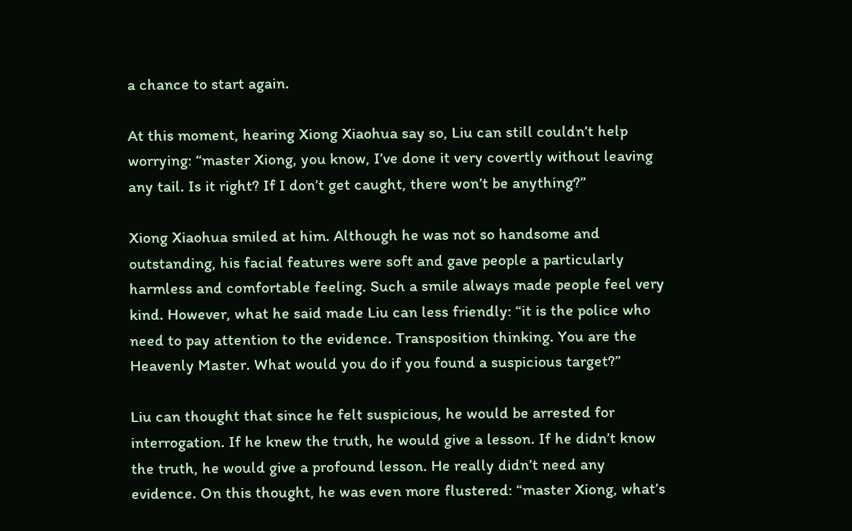a chance to start again.

At this moment, hearing Xiong Xiaohua say so, Liu can still couldn’t help worrying: “master Xiong, you know, I’ve done it very covertly without leaving any tail. Is it right? If I don’t get caught, there won’t be anything?”

Xiong Xiaohua smiled at him. Although he was not so handsome and outstanding, his facial features were soft and gave people a particularly harmless and comfortable feeling. Such a smile always made people feel very kind. However, what he said made Liu can less friendly: “it is the police who need to pay attention to the evidence. Transposition thinking. You are the Heavenly Master. What would you do if you found a suspicious target?”

Liu can thought that since he felt suspicious, he would be arrested for interrogation. If he knew the truth, he would give a lesson. If he didn’t know the truth, he would give a profound lesson. He really didn’t need any evidence. On this thought, he was even more flustered: “master Xiong, what’s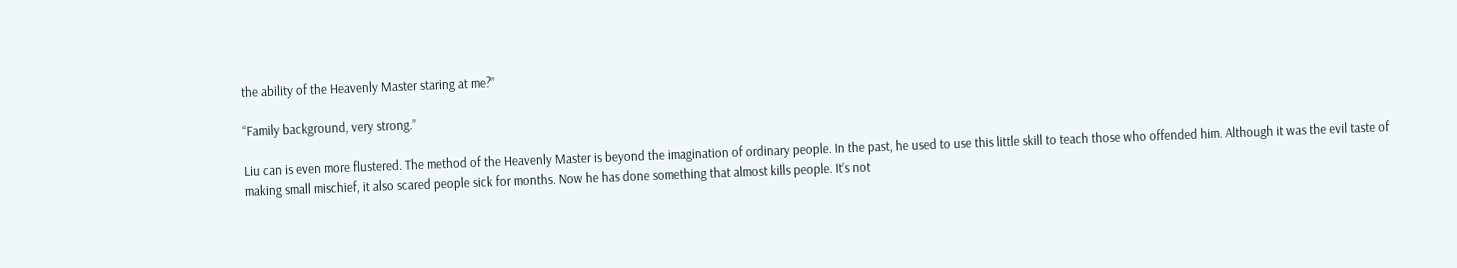the ability of the Heavenly Master staring at me?”

“Family background, very strong.”

Liu can is even more flustered. The method of the Heavenly Master is beyond the imagination of ordinary people. In the past, he used to use this little skill to teach those who offended him. Although it was the evil taste of making small mischief, it also scared people sick for months. Now he has done something that almost kills people. It’s not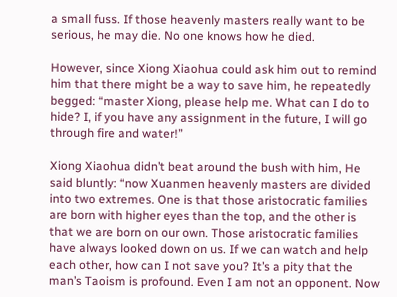a small fuss. If those heavenly masters really want to be serious, he may die. No one knows how he died.

However, since Xiong Xiaohua could ask him out to remind him that there might be a way to save him, he repeatedly begged: “master Xiong, please help me. What can I do to hide? I, if you have any assignment in the future, I will go through fire and water!”

Xiong Xiaohua didn’t beat around the bush with him, He said bluntly: “now Xuanmen heavenly masters are divided into two extremes. One is that those aristocratic families are born with higher eyes than the top, and the other is that we are born on our own. Those aristocratic families have always looked down on us. If we can watch and help each other, how can I not save you? It’s a pity that the man’s Taoism is profound. Even I am not an opponent. Now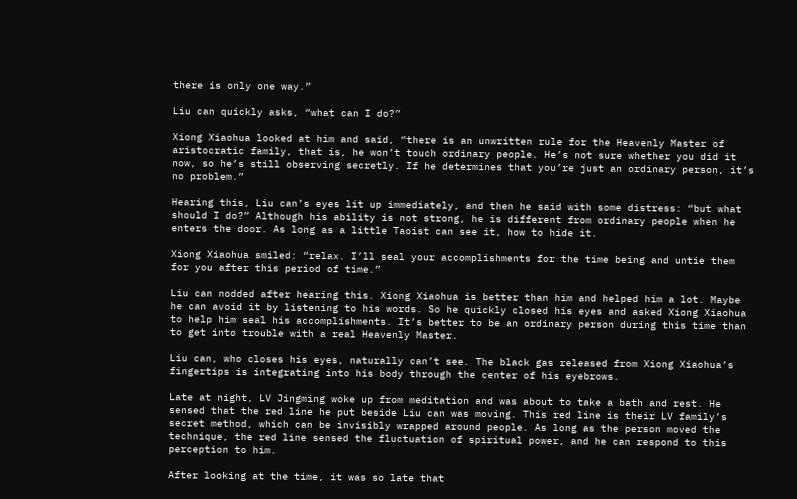there is only one way.”

Liu can quickly asks, “what can I do?”

Xiong Xiaohua looked at him and said, “there is an unwritten rule for the Heavenly Master of aristocratic family, that is, he won’t touch ordinary people. He’s not sure whether you did it now, so he’s still observing secretly. If he determines that you’re just an ordinary person, it’s no problem.”

Hearing this, Liu can’s eyes lit up immediately, and then he said with some distress: “but what should I do?” Although his ability is not strong, he is different from ordinary people when he enters the door. As long as a little Taoist can see it, how to hide it.

Xiong Xiaohua smiled: “relax. I’ll seal your accomplishments for the time being and untie them for you after this period of time.”

Liu can nodded after hearing this. Xiong Xiaohua is better than him and helped him a lot. Maybe he can avoid it by listening to his words. So he quickly closed his eyes and asked Xiong Xiaohua to help him seal his accomplishments. It’s better to be an ordinary person during this time than to get into trouble with a real Heavenly Master.

Liu can, who closes his eyes, naturally can’t see. The black gas released from Xiong Xiaohua’s fingertips is integrating into his body through the center of his eyebrows.

Late at night, LV Jingming woke up from meditation and was about to take a bath and rest. He sensed that the red line he put beside Liu can was moving. This red line is their LV family’s secret method, which can be invisibly wrapped around people. As long as the person moved the technique, the red line sensed the fluctuation of spiritual power, and he can respond to this perception to him.

After looking at the time, it was so late that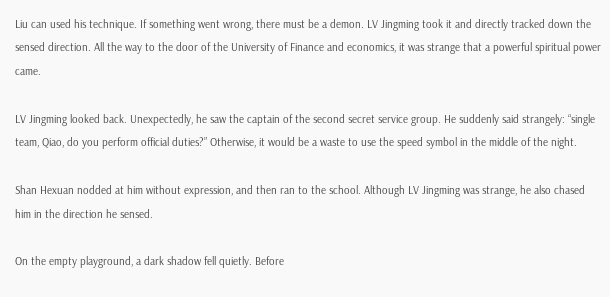Liu can used his technique. If something went wrong, there must be a demon. LV Jingming took it and directly tracked down the sensed direction. All the way to the door of the University of Finance and economics, it was strange that a powerful spiritual power came.

LV Jingming looked back. Unexpectedly, he saw the captain of the second secret service group. He suddenly said strangely: “single team, Qiao, do you perform official duties?” Otherwise, it would be a waste to use the speed symbol in the middle of the night.

Shan Hexuan nodded at him without expression, and then ran to the school. Although LV Jingming was strange, he also chased him in the direction he sensed.

On the empty playground, a dark shadow fell quietly. Before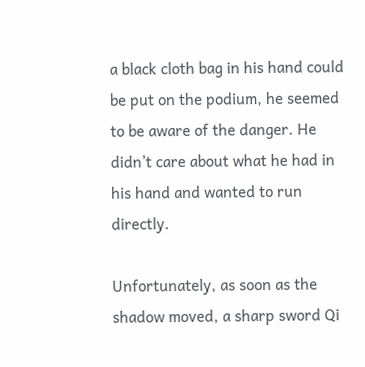a black cloth bag in his hand could be put on the podium, he seemed to be aware of the danger. He didn’t care about what he had in his hand and wanted to run directly.

Unfortunately, as soon as the shadow moved, a sharp sword Qi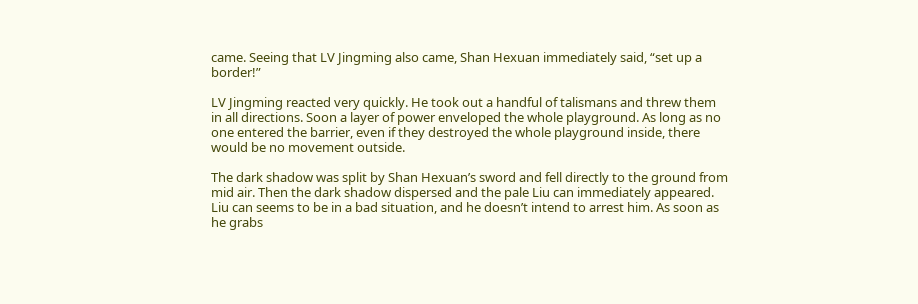came. Seeing that LV Jingming also came, Shan Hexuan immediately said, “set up a border!”

LV Jingming reacted very quickly. He took out a handful of talismans and threw them in all directions. Soon a layer of power enveloped the whole playground. As long as no one entered the barrier, even if they destroyed the whole playground inside, there would be no movement outside.

The dark shadow was split by Shan Hexuan’s sword and fell directly to the ground from mid air. Then the dark shadow dispersed and the pale Liu can immediately appeared. Liu can seems to be in a bad situation, and he doesn’t intend to arrest him. As soon as he grabs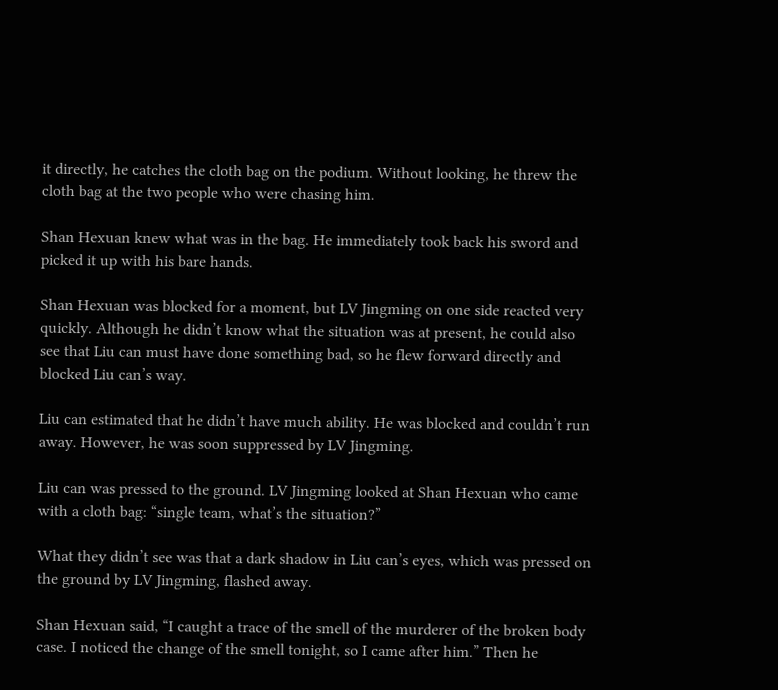it directly, he catches the cloth bag on the podium. Without looking, he threw the cloth bag at the two people who were chasing him.

Shan Hexuan knew what was in the bag. He immediately took back his sword and picked it up with his bare hands.

Shan Hexuan was blocked for a moment, but LV Jingming on one side reacted very quickly. Although he didn’t know what the situation was at present, he could also see that Liu can must have done something bad, so he flew forward directly and blocked Liu can’s way.

Liu can estimated that he didn’t have much ability. He was blocked and couldn’t run away. However, he was soon suppressed by LV Jingming.

Liu can was pressed to the ground. LV Jingming looked at Shan Hexuan who came with a cloth bag: “single team, what’s the situation?”

What they didn’t see was that a dark shadow in Liu can’s eyes, which was pressed on the ground by LV Jingming, flashed away.

Shan Hexuan said, “I caught a trace of the smell of the murderer of the broken body case. I noticed the change of the smell tonight, so I came after him.” Then he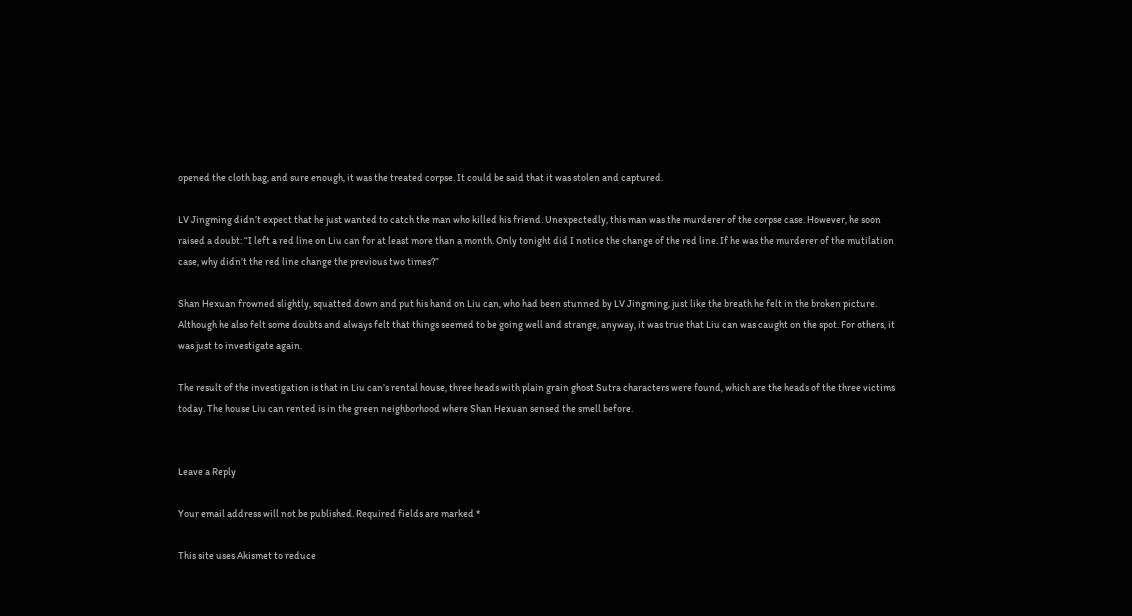opened the cloth bag, and sure enough, it was the treated corpse. It could be said that it was stolen and captured.

LV Jingming didn’t expect that he just wanted to catch the man who killed his friend. Unexpectedly, this man was the murderer of the corpse case. However, he soon raised a doubt: “I left a red line on Liu can for at least more than a month. Only tonight did I notice the change of the red line. If he was the murderer of the mutilation case, why didn’t the red line change the previous two times?”

Shan Hexuan frowned slightly, squatted down and put his hand on Liu can, who had been stunned by LV Jingming, just like the breath he felt in the broken picture. Although he also felt some doubts and always felt that things seemed to be going well and strange, anyway, it was true that Liu can was caught on the spot. For others, it was just to investigate again.

The result of the investigation is that in Liu can’s rental house, three heads with plain grain ghost Sutra characters were found, which are the heads of the three victims today. The house Liu can rented is in the green neighborhood where Shan Hexuan sensed the smell before.


Leave a Reply

Your email address will not be published. Required fields are marked *

This site uses Akismet to reduce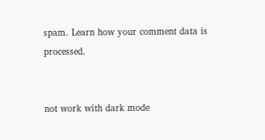spam. Learn how your comment data is processed.


not work with dark mode